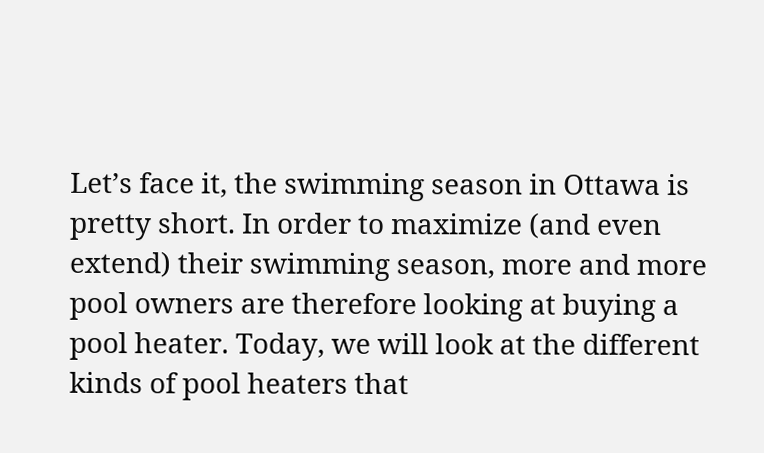Let’s face it, the swimming season in Ottawa is pretty short. In order to maximize (and even extend) their swimming season, more and more pool owners are therefore looking at buying a pool heater. Today, we will look at the different kinds of pool heaters that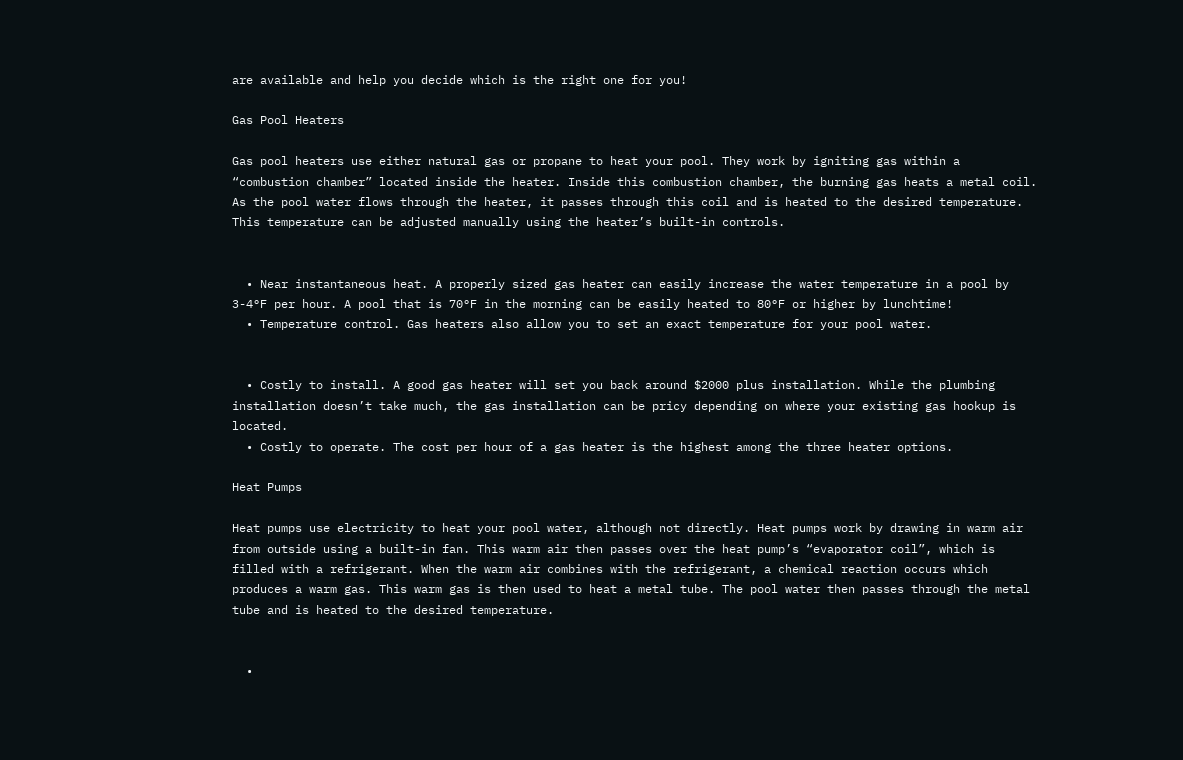are available and help you decide which is the right one for you!

Gas Pool Heaters

Gas pool heaters use either natural gas or propane to heat your pool. They work by igniting gas within a “combustion chamber” located inside the heater. Inside this combustion chamber, the burning gas heats a metal coil. As the pool water flows through the heater, it passes through this coil and is heated to the desired temperature. This temperature can be adjusted manually using the heater’s built-in controls.


  • Near instantaneous heat. A properly sized gas heater can easily increase the water temperature in a pool by 3-4°F per hour. A pool that is 70°F in the morning can be easily heated to 80°F or higher by lunchtime!
  • Temperature control. Gas heaters also allow you to set an exact temperature for your pool water.


  • Costly to install. A good gas heater will set you back around $2000 plus installation. While the plumbing installation doesn’t take much, the gas installation can be pricy depending on where your existing gas hookup is located.
  • Costly to operate. The cost per hour of a gas heater is the highest among the three heater options.

Heat Pumps

Heat pumps use electricity to heat your pool water, although not directly. Heat pumps work by drawing in warm air from outside using a built-in fan. This warm air then passes over the heat pump’s “evaporator coil”, which is filled with a refrigerant. When the warm air combines with the refrigerant, a chemical reaction occurs which produces a warm gas. This warm gas is then used to heat a metal tube. The pool water then passes through the metal tube and is heated to the desired temperature.


  •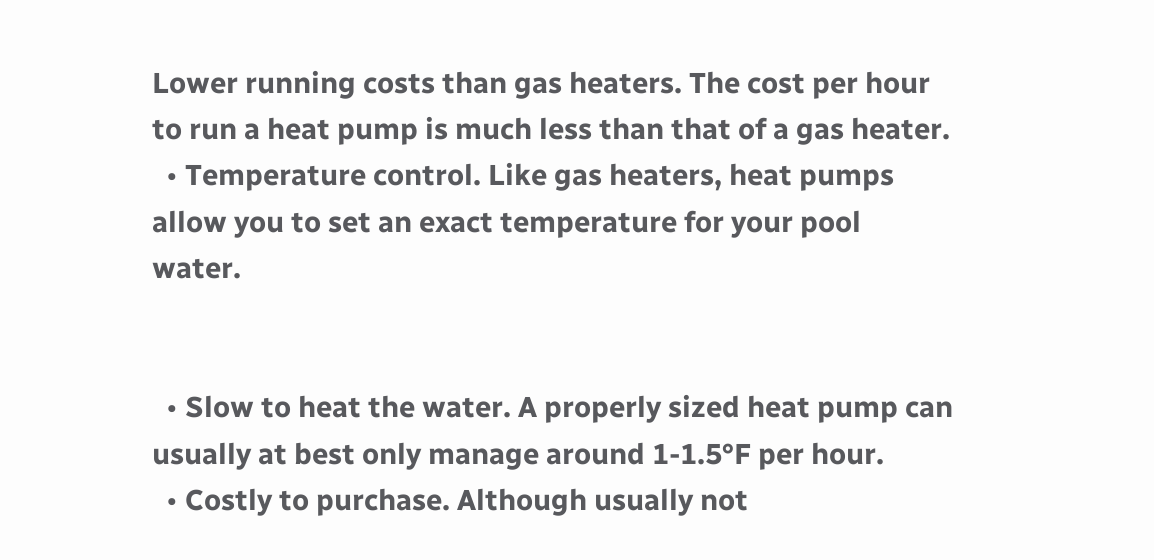Lower running costs than gas heaters. The cost per hour to run a heat pump is much less than that of a gas heater.
  • Temperature control. Like gas heaters, heat pumps allow you to set an exact temperature for your pool water.


  • Slow to heat the water. A properly sized heat pump can usually at best only manage around 1-1.5°F per hour.
  • Costly to purchase. Although usually not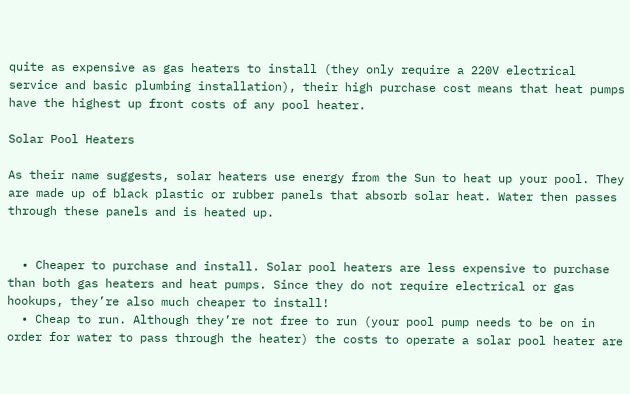quite as expensive as gas heaters to install (they only require a 220V electrical service and basic plumbing installation), their high purchase cost means that heat pumps have the highest up front costs of any pool heater.

Solar Pool Heaters

As their name suggests, solar heaters use energy from the Sun to heat up your pool. They are made up of black plastic or rubber panels that absorb solar heat. Water then passes through these panels and is heated up.


  • Cheaper to purchase and install. Solar pool heaters are less expensive to purchase than both gas heaters and heat pumps. Since they do not require electrical or gas hookups, they’re also much cheaper to install!
  • Cheap to run. Although they’re not free to run (your pool pump needs to be on in order for water to pass through the heater) the costs to operate a solar pool heater are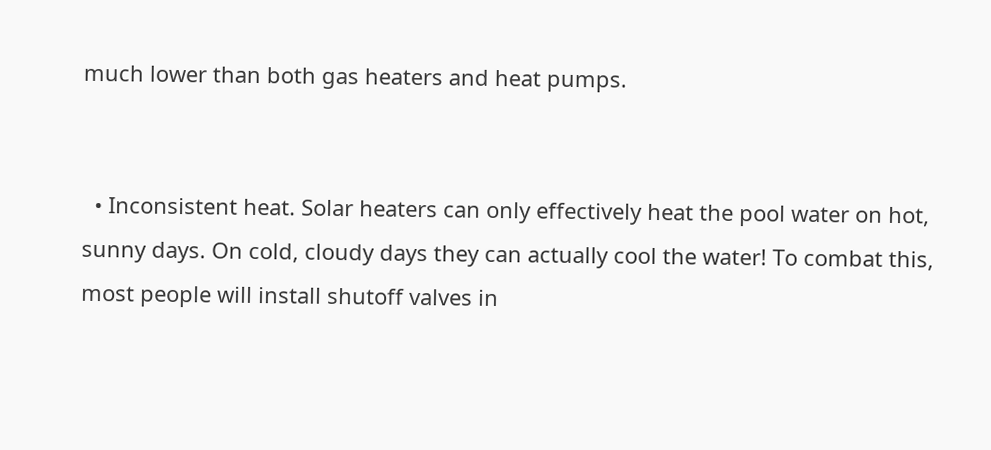much lower than both gas heaters and heat pumps.


  • Inconsistent heat. Solar heaters can only effectively heat the pool water on hot, sunny days. On cold, cloudy days they can actually cool the water! To combat this, most people will install shutoff valves in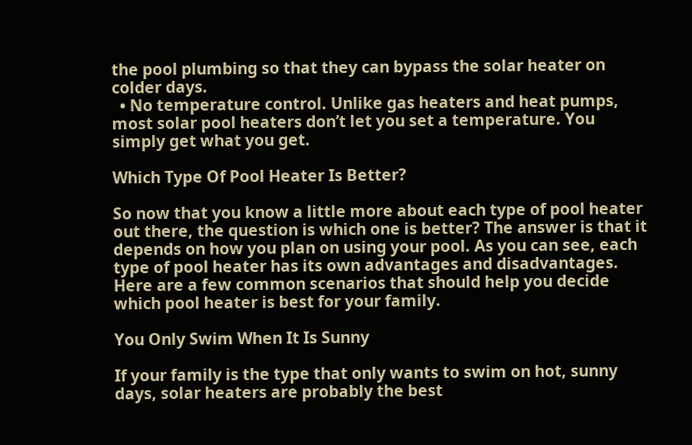the pool plumbing so that they can bypass the solar heater on colder days.
  • No temperature control. Unlike gas heaters and heat pumps, most solar pool heaters don’t let you set a temperature. You simply get what you get.

Which Type Of Pool Heater Is Better?

So now that you know a little more about each type of pool heater out there, the question is which one is better? The answer is that it depends on how you plan on using your pool. As you can see, each type of pool heater has its own advantages and disadvantages. Here are a few common scenarios that should help you decide which pool heater is best for your family.

You Only Swim When It Is Sunny

If your family is the type that only wants to swim on hot, sunny days, solar heaters are probably the best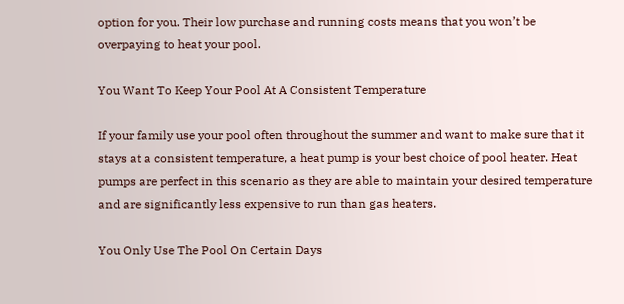option for you. Their low purchase and running costs means that you won’t be overpaying to heat your pool.

You Want To Keep Your Pool At A Consistent Temperature

If your family use your pool often throughout the summer and want to make sure that it stays at a consistent temperature, a heat pump is your best choice of pool heater. Heat pumps are perfect in this scenario as they are able to maintain your desired temperature and are significantly less expensive to run than gas heaters.

You Only Use The Pool On Certain Days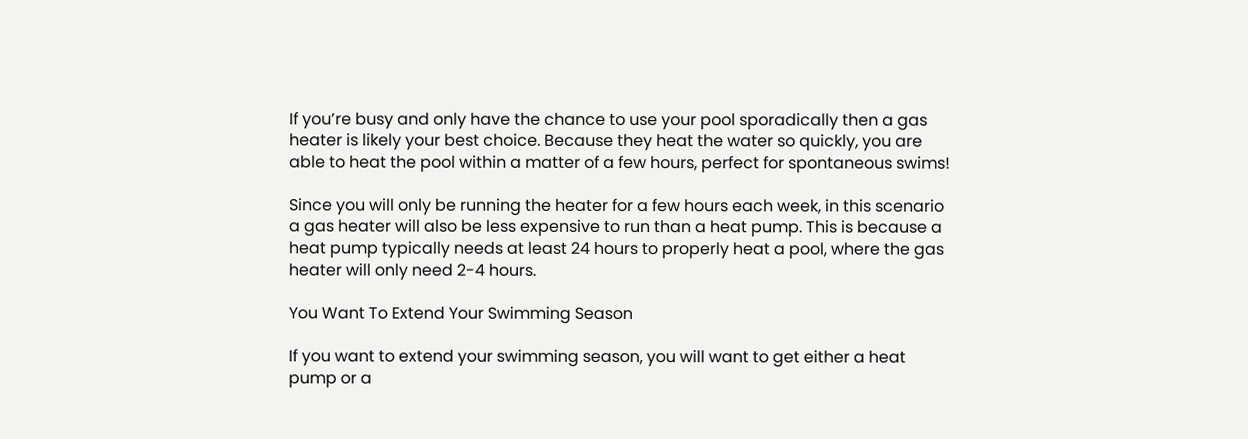If you’re busy and only have the chance to use your pool sporadically then a gas heater is likely your best choice. Because they heat the water so quickly, you are able to heat the pool within a matter of a few hours, perfect for spontaneous swims!

Since you will only be running the heater for a few hours each week, in this scenario a gas heater will also be less expensive to run than a heat pump. This is because a heat pump typically needs at least 24 hours to properly heat a pool, where the gas heater will only need 2-4 hours.

You Want To Extend Your Swimming Season

If you want to extend your swimming season, you will want to get either a heat pump or a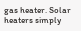gas heater. Solar heaters simply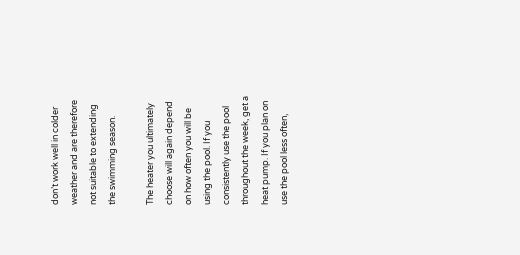don’t work well in colder weather and are therefore not suitable to extending the swimming season.

The heater you ultimately choose will again depend on how often you will be using the pool. If you consistently use the pool throughout the week, get a heat pump. If you plan on use the pool less often,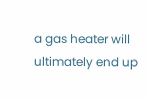a gas heater will ultimately end up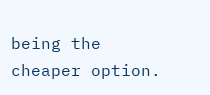being the cheaper option.